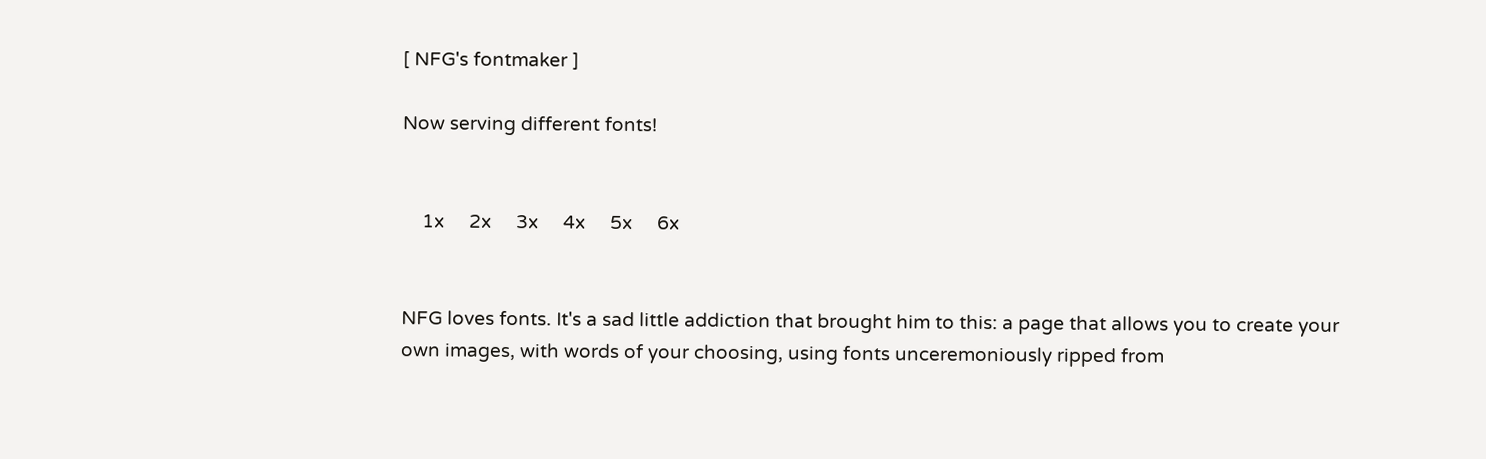[ NFG's fontmaker ]

Now serving different fonts!


    1x     2x     3x     4x     5x     6x


NFG loves fonts. It's a sad little addiction that brought him to this: a page that allows you to create your own images, with words of your choosing, using fonts unceremoniously ripped from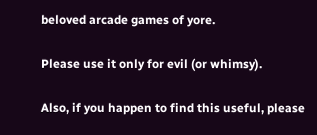beloved arcade games of yore.

Please use it only for evil (or whimsy).

Also, if you happen to find this useful, please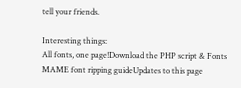tell your friends.

Interesting things:
All fonts, one page!Download the PHP script & Fonts
MAME font ripping guideUpdates to this page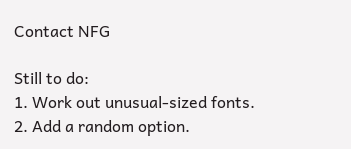Contact NFG

Still to do:
1. Work out unusual-sized fonts.
2. Add a random option.